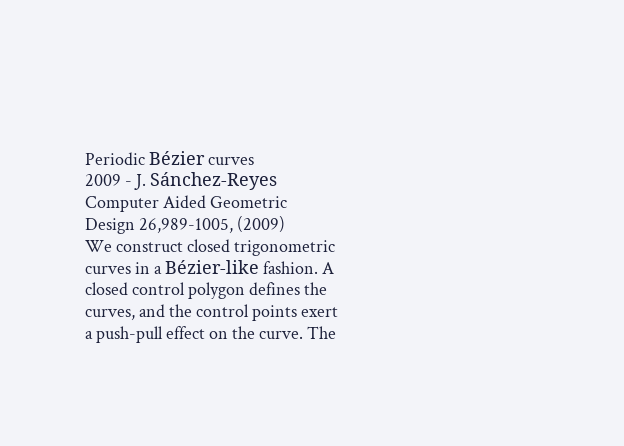Periodic Bézier curves
2009 - J. Sánchez-Reyes
Computer Aided Geometric Design 26,989-1005, (2009)
We construct closed trigonometric curves in a Bézier-like fashion. A closed control polygon defines the curves, and the control points exert a push-pull effect on the curve. The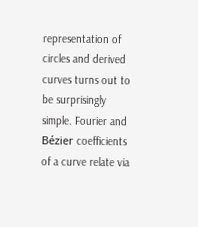representation of circles and derived curves turns out to be surprisingly simple. Fourier and Bézier coefficients of a curve relate via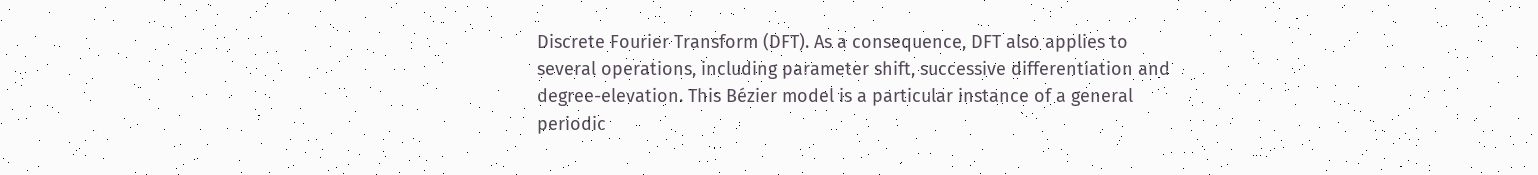Discrete Fourier Transform (DFT). As a consequence, DFT also applies to several operations, including parameter shift, successive differentiation and degree-elevation. This Bézier model is a particular instance of a general periodic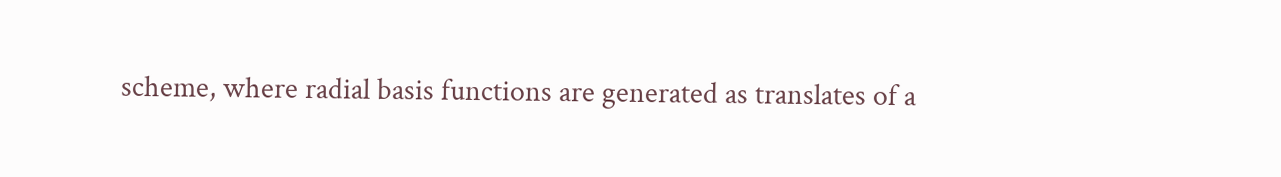scheme, where radial basis functions are generated as translates of a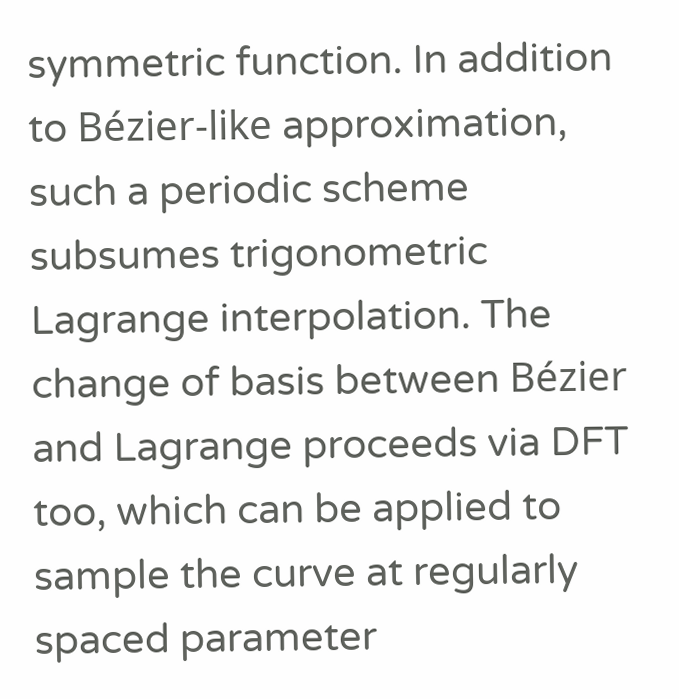symmetric function. In addition to Bézier-like approximation, such a periodic scheme subsumes trigonometric Lagrange interpolation. The change of basis between Bézier and Lagrange proceeds via DFT too, which can be applied to sample the curve at regularly spaced parameter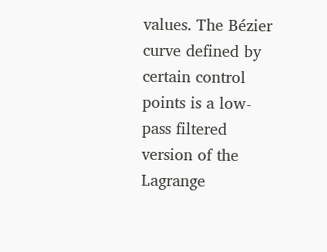values. The Bézier curve defined by certain control points is a low-pass filtered version of the Lagrange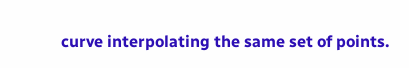curve interpolating the same set of points.